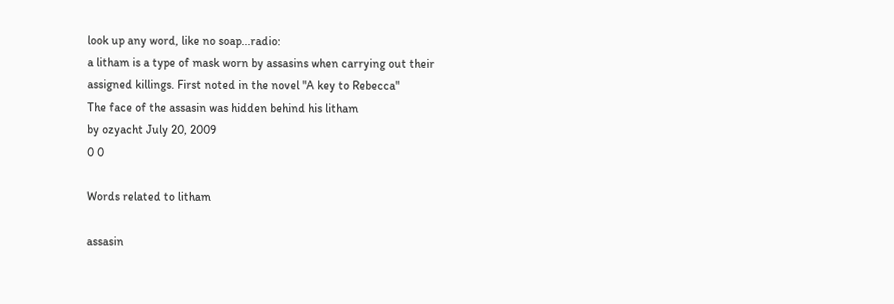look up any word, like no soap...radio:
a litham is a type of mask worn by assasins when carrying out their assigned killings. First noted in the novel "A key to Rebecca"
The face of the assasin was hidden behind his litham
by ozyacht July 20, 2009
0 0

Words related to litham

assasin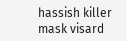hassish killer mask visard